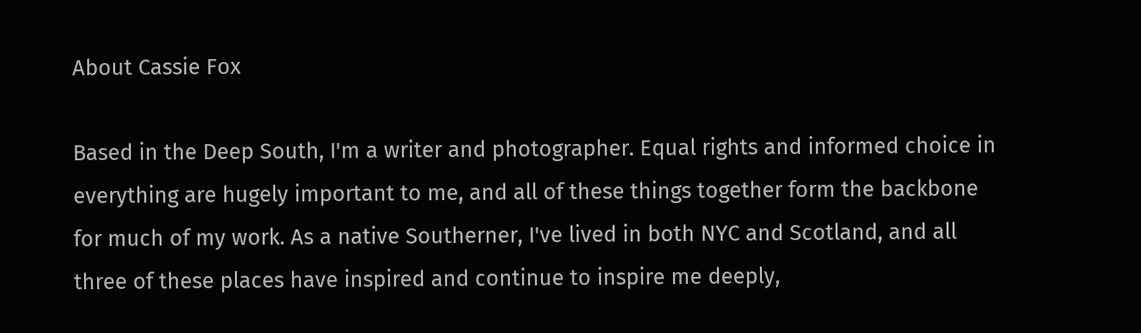About Cassie Fox

Based in the Deep South, I'm a writer and photographer. Equal rights and informed choice in everything are hugely important to me, and all of these things together form the backbone for much of my work. As a native Southerner, I've lived in both NYC and Scotland, and all three of these places have inspired and continue to inspire me deeply,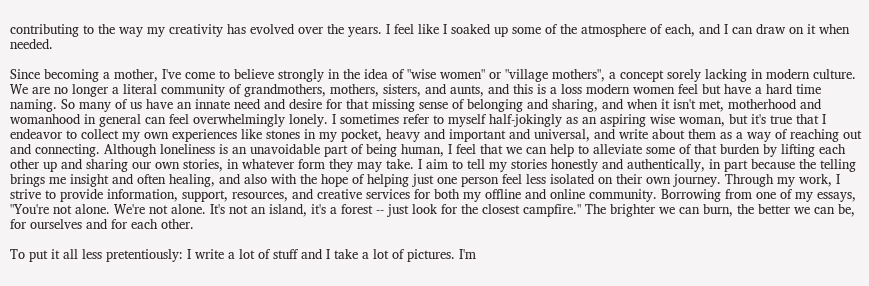contributing to the way my creativity has evolved over the years. I feel like I soaked up some of the atmosphere of each, and I can draw on it when needed.

Since becoming a mother, I've come to believe strongly in the idea of "wise women" or "village mothers", a concept sorely lacking in modern culture. We are no longer a literal community of grandmothers, mothers, sisters, and aunts, and this is a loss modern women feel but have a hard time naming. So many of us have an innate need and desire for that missing sense of belonging and sharing, and when it isn't met, motherhood and womanhood in general can feel overwhelmingly lonely. I sometimes refer to myself half-jokingly as an aspiring wise woman, but it's true that I endeavor to collect my own experiences like stones in my pocket, heavy and important and universal, and write about them as a way of reaching out and connecting. Although loneliness is an unavoidable part of being human, I feel that we can help to alleviate some of that burden by lifting each other up and sharing our own stories, in whatever form they may take. I aim to tell my stories honestly and authentically, in part because the telling brings me insight and often healing, and also with the hope of helping just one person feel less isolated on their own journey. Through my work, I strive to provide information, support, resources, and creative services for both my offline and online community. Borrowing from one of my essays, "You're not alone. We're not alone. It's not an island, it's a forest -- just look for the closest campfire." The brighter we can burn, the better we can be, for ourselves and for each other.

To put it all less pretentiously: I write a lot of stuff and I take a lot of pictures. I'm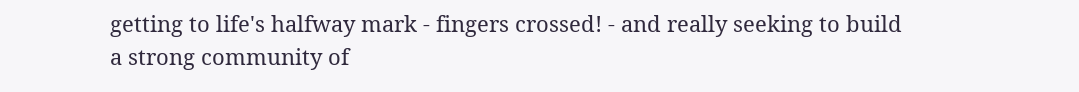getting to life's halfway mark - fingers crossed! - and really seeking to build a strong community of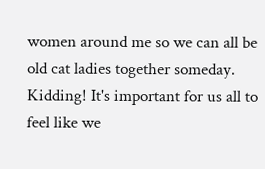women around me so we can all be old cat ladies together someday. Kidding! It's important for us all to feel like we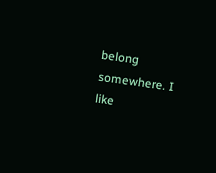belong somewhere. I like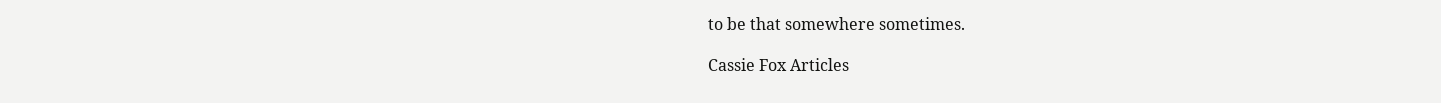to be that somewhere sometimes.

Cassie Fox Articles